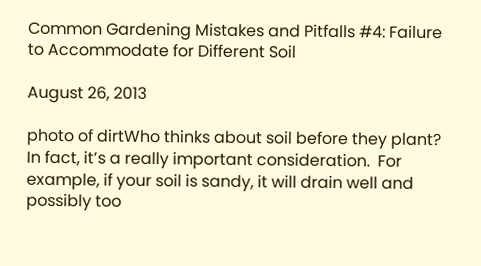Common Gardening Mistakes and Pitfalls #4: Failure to Accommodate for Different Soil

August 26, 2013

photo of dirtWho thinks about soil before they plant?  In fact, it’s a really important consideration.  For example, if your soil is sandy, it will drain well and possibly too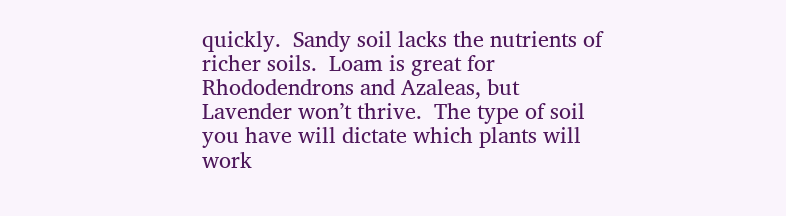quickly.  Sandy soil lacks the nutrients of richer soils.  Loam is great for Rhododendrons and Azaleas, but Lavender won’t thrive.  The type of soil you have will dictate which plants will work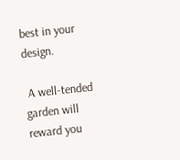best in your design.

 A well-tended garden will reward you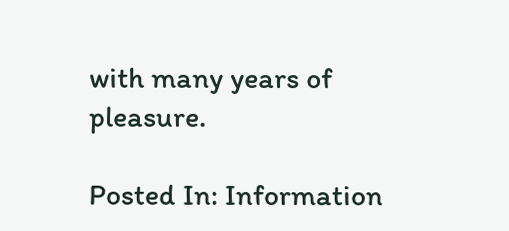with many years of pleasure.

Posted In: Information